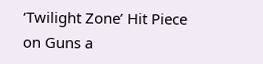‘Twilight Zone’ Hit Piece on Guns a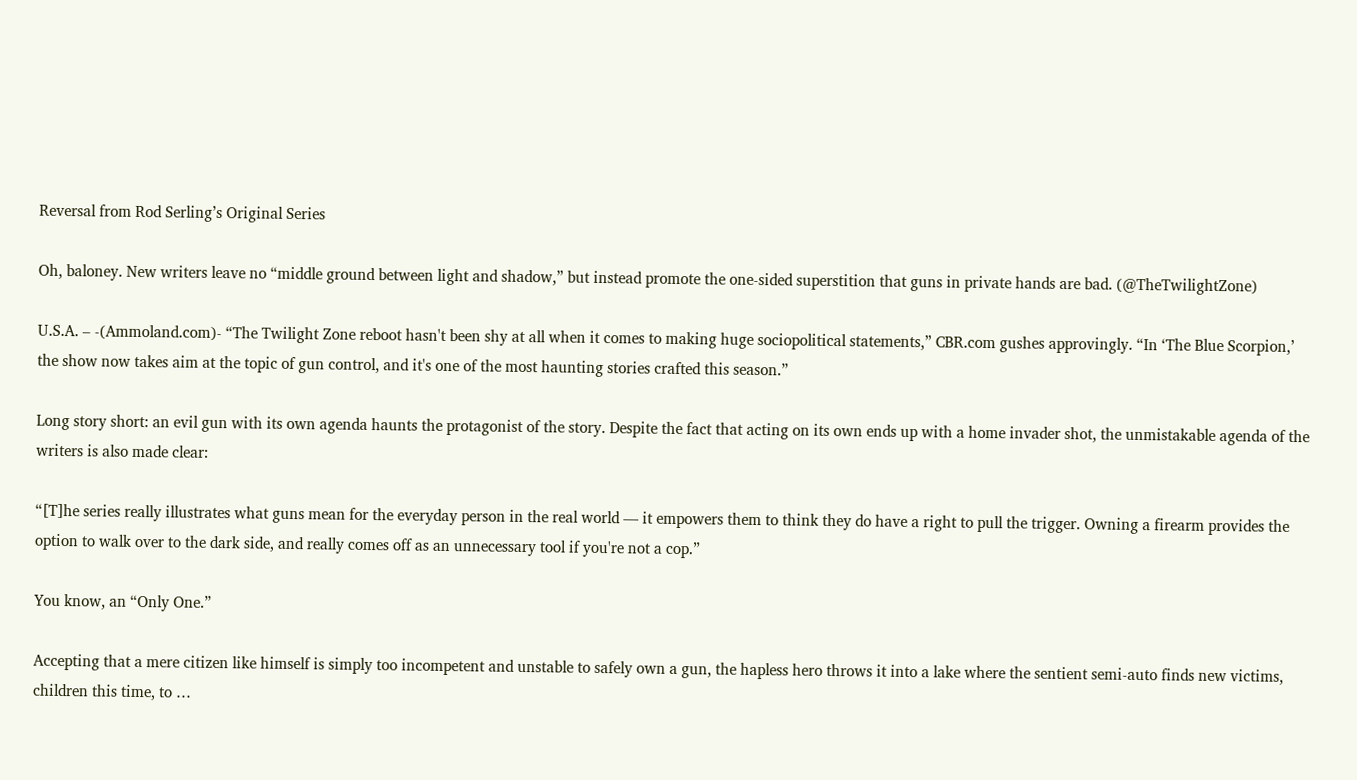Reversal from Rod Serling’s Original Series

Oh, baloney. New writers leave no “middle ground between light and shadow,” but instead promote the one-sided superstition that guns in private hands are bad. (@TheTwilightZone)

U.S.A. – -(Ammoland.com)- “The Twilight Zone reboot hasn't been shy at all when it comes to making huge sociopolitical statements,” CBR.com gushes approvingly. “In ‘The Blue Scorpion,’ the show now takes aim at the topic of gun control, and it's one of the most haunting stories crafted this season.”

Long story short: an evil gun with its own agenda haunts the protagonist of the story. Despite the fact that acting on its own ends up with a home invader shot, the unmistakable agenda of the writers is also made clear:

“[T]he series really illustrates what guns mean for the everyday person in the real world — it empowers them to think they do have a right to pull the trigger. Owning a firearm provides the option to walk over to the dark side, and really comes off as an unnecessary tool if you're not a cop.”

You know, an “Only One.”

Accepting that a mere citizen like himself is simply too incompetent and unstable to safely own a gun, the hapless hero throws it into a lake where the sentient semi-auto finds new victims, children this time, to …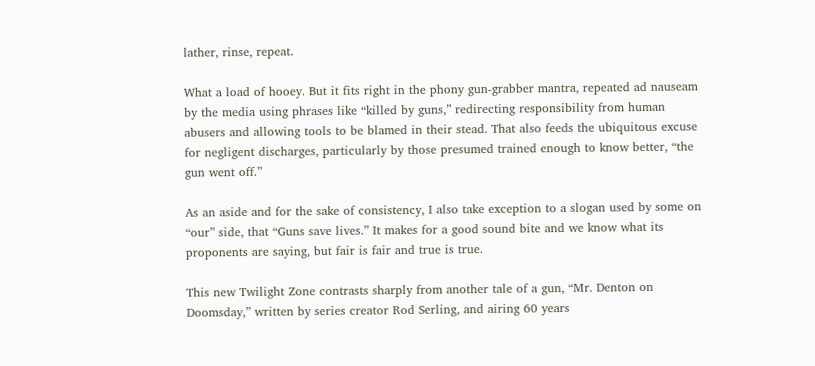lather, rinse, repeat.

What a load of hooey. But it fits right in the phony gun-grabber mantra, repeated ad nauseam by the media using phrases like “killed by guns,” redirecting responsibility from human abusers and allowing tools to be blamed in their stead. That also feeds the ubiquitous excuse for negligent discharges, particularly by those presumed trained enough to know better, “the gun went off.”

As an aside and for the sake of consistency, I also take exception to a slogan used by some on “our” side, that “Guns save lives.” It makes for a good sound bite and we know what its proponents are saying, but fair is fair and true is true.

This new Twilight Zone contrasts sharply from another tale of a gun, “Mr. Denton on Doomsday,” written by series creator Rod Serling, and airing 60 years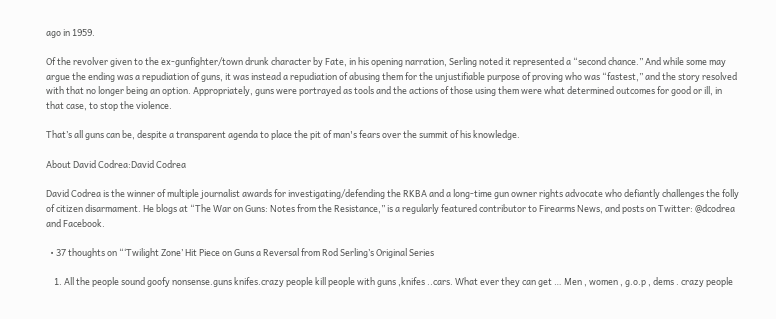ago in 1959.

Of the revolver given to the ex-gunfighter/town drunk character by Fate, in his opening narration, Serling noted it represented a “second chance.” And while some may argue the ending was a repudiation of guns, it was instead a repudiation of abusing them for the unjustifiable purpose of proving who was “fastest,” and the story resolved with that no longer being an option. Appropriately, guns were portrayed as tools and the actions of those using them were what determined outcomes for good or ill, in that case, to stop the violence.

That’s all guns can be, despite a transparent agenda to place the pit of man's fears over the summit of his knowledge.

About David Codrea:David Codrea

David Codrea is the winner of multiple journalist awards for investigating/defending the RKBA and a long-time gun owner rights advocate who defiantly challenges the folly of citizen disarmament. He blogs at “The War on Guns: Notes from the Resistance,” is a regularly featured contributor to Firearms News, and posts on Twitter: @dcodrea and Facebook.

  • 37 thoughts on “‘Twilight Zone’ Hit Piece on Guns a Reversal from Rod Serling’s Original Series

    1. All the people sound goofy nonsense.guns knifes.crazy people kill people with guns ,knifes ..cars. What ever they can get … Men , women , g.o.p , dems . crazy people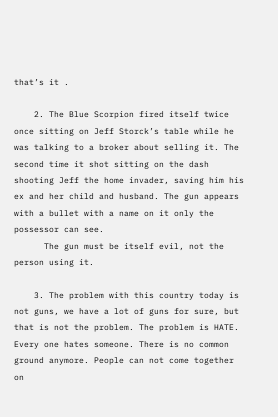that’s it .

    2. The Blue Scorpion fired itself twice once sitting on Jeff Storck’s table while he was talking to a broker about selling it. The second time it shot sitting on the dash shooting Jeff the home invader, saving him his ex and her child and husband. The gun appears with a bullet with a name on it only the possessor can see.
      The gun must be itself evil, not the person using it.

    3. The problem with this country today is not guns, we have a lot of guns for sure, but that is not the problem. The problem is HATE. Every one hates someone. There is no common ground anymore. People can not come together on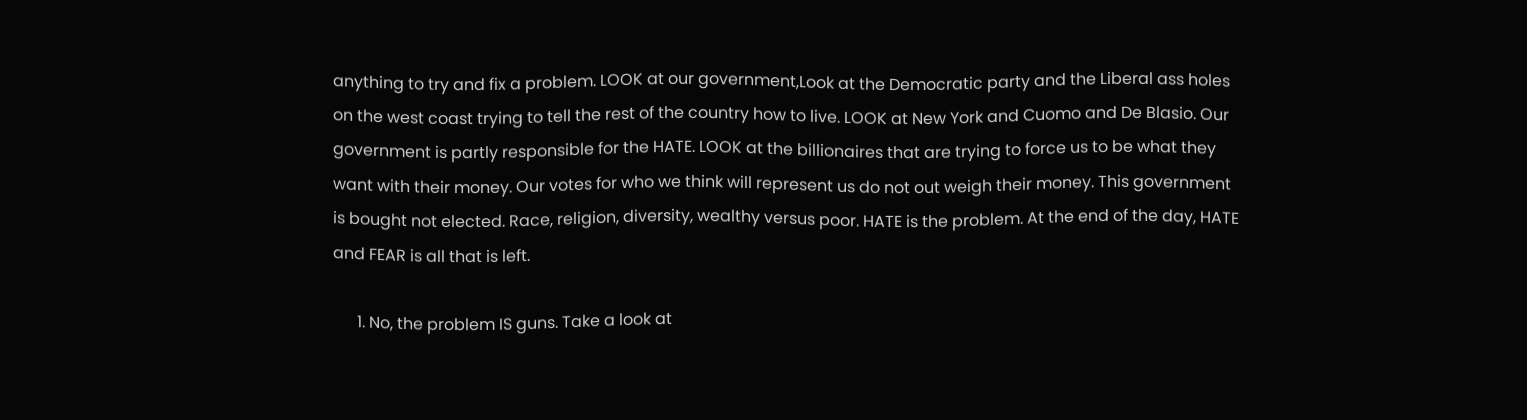anything to try and fix a problem. LOOK at our government,Look at the Democratic party and the Liberal ass holes on the west coast trying to tell the rest of the country how to live. LOOK at New York and Cuomo and De Blasio. Our government is partly responsible for the HATE. LOOK at the billionaires that are trying to force us to be what they want with their money. Our votes for who we think will represent us do not out weigh their money. This government is bought not elected. Race, religion, diversity, wealthy versus poor. HATE is the problem. At the end of the day, HATE and FEAR is all that is left.

      1. No, the problem IS guns. Take a look at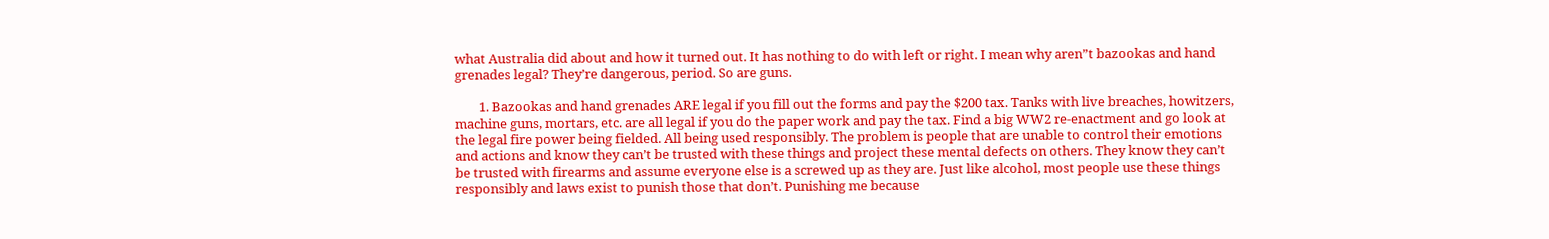what Australia did about and how it turned out. It has nothing to do with left or right. I mean why aren”t bazookas and hand grenades legal? They’re dangerous, period. So are guns.

        1. Bazookas and hand grenades ARE legal if you fill out the forms and pay the $200 tax. Tanks with live breaches, howitzers, machine guns, mortars, etc. are all legal if you do the paper work and pay the tax. Find a big WW2 re-enactment and go look at the legal fire power being fielded. All being used responsibly. The problem is people that are unable to control their emotions and actions and know they can’t be trusted with these things and project these mental defects on others. They know they can’t be trusted with firearms and assume everyone else is a screwed up as they are. Just like alcohol, most people use these things responsibly and laws exist to punish those that don’t. Punishing me because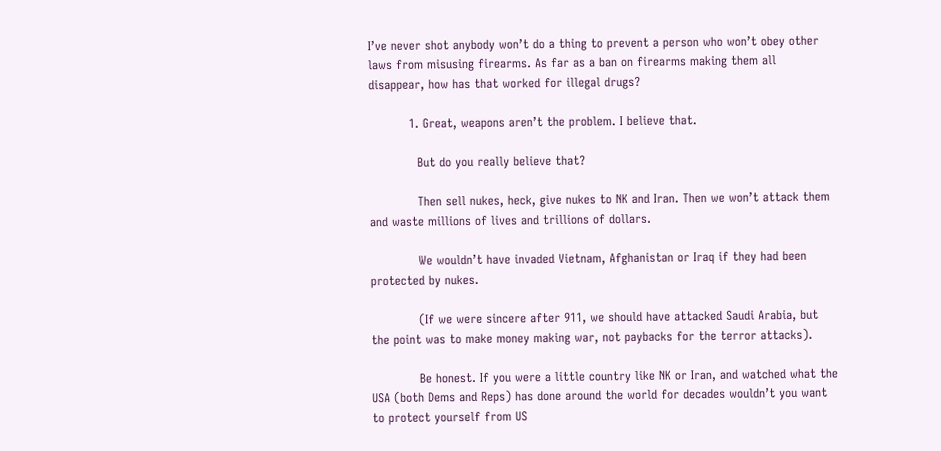I’ve never shot anybody won’t do a thing to prevent a person who won’t obey other laws from misusing firearms. As far as a ban on firearms making them all disappear, how has that worked for illegal drugs?

          1. Great, weapons aren’t the problem. I believe that.

            But do you really believe that?

            Then sell nukes, heck, give nukes to NK and Iran. Then we won’t attack them and waste millions of lives and trillions of dollars.

            We wouldn’t have invaded Vietnam, Afghanistan or Iraq if they had been protected by nukes.

            (If we were sincere after 911, we should have attacked Saudi Arabia, but the point was to make money making war, not paybacks for the terror attacks).

            Be honest. If you were a little country like NK or Iran, and watched what the USA (both Dems and Reps) has done around the world for decades wouldn’t you want to protect yourself from US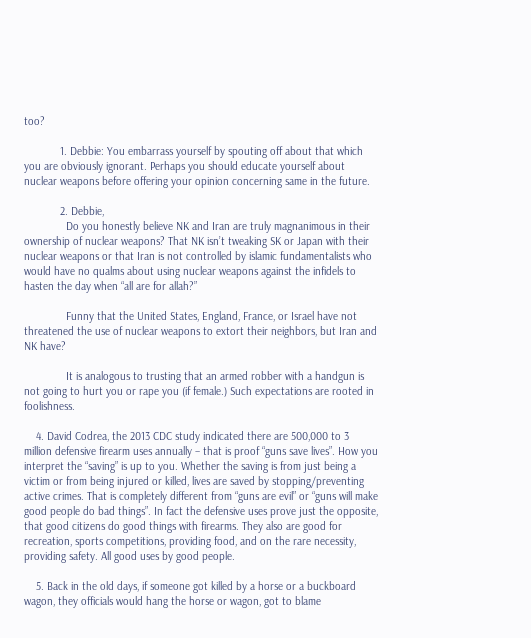too?

            1. Debbie: You embarrass yourself by spouting off about that which you are obviously ignorant. Perhaps you should educate yourself about nuclear weapons before offering your opinion concerning same in the future.

            2. Debbie,
              Do you honestly believe NK and Iran are truly magnanimous in their ownership of nuclear weapons? That NK isn’t tweaking SK or Japan with their nuclear weapons or that Iran is not controlled by islamic fundamentalists who would have no qualms about using nuclear weapons against the infidels to hasten the day when “all are for allah?”

              Funny that the United States, England, France, or Israel have not threatened the use of nuclear weapons to extort their neighbors, but Iran and NK have?

              It is analogous to trusting that an armed robber with a handgun is not going to hurt you or rape you (if female.) Such expectations are rooted in foolishness.

    4. David Codrea, the 2013 CDC study indicated there are 500,000 to 3 million defensive firearm uses annually – that is proof “guns save lives”. How you interpret the “saving” is up to you. Whether the saving is from just being a victim or from being injured or killed, lives are saved by stopping/preventing active crimes. That is completely different from “guns are evil” or “guns will make good people do bad things”. In fact the defensive uses prove just the opposite, that good citizens do good things with firearms. They also are good for recreation, sports competitions, providing food, and on the rare necessity, providing safety. All good uses by good people.

    5. Back in the old days, if someone got killed by a horse or a buckboard wagon, they officials would hang the horse or wagon, got to blame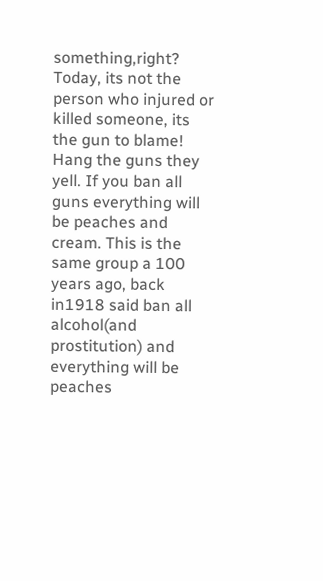something,right? Today, its not the person who injured or killed someone, its the gun to blame! Hang the guns they yell. If you ban all guns everything will be peaches and cream. This is the same group a 100 years ago, back in1918 said ban all alcohol(and prostitution) and everything will be peaches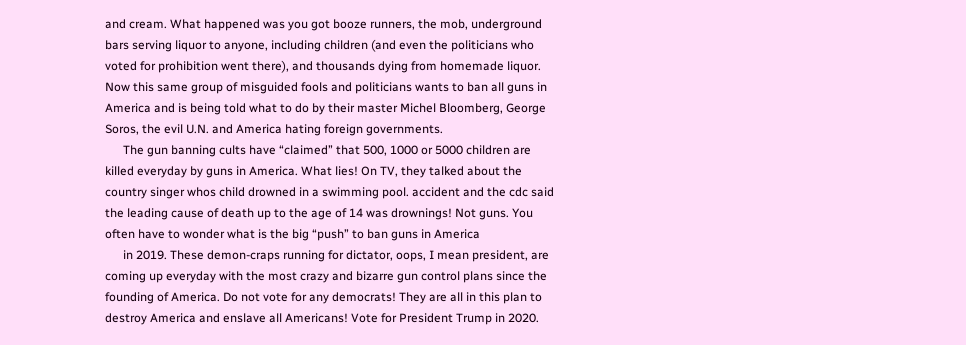and cream. What happened was you got booze runners, the mob, underground bars serving liquor to anyone, including children (and even the politicians who voted for prohibition went there), and thousands dying from homemade liquor. Now this same group of misguided fools and politicians wants to ban all guns in America and is being told what to do by their master Michel Bloomberg, George Soros, the evil U.N. and America hating foreign governments.
      The gun banning cults have “claimed” that 500, 1000 or 5000 children are killed everyday by guns in America. What lies! On TV, they talked about the country singer whos child drowned in a swimming pool. accident and the cdc said the leading cause of death up to the age of 14 was drownings! Not guns. You often have to wonder what is the big “push” to ban guns in America
      in 2019. These demon-craps running for dictator, oops, I mean president, are coming up everyday with the most crazy and bizarre gun control plans since the founding of America. Do not vote for any democrats! They are all in this plan to destroy America and enslave all Americans! Vote for President Trump in 2020.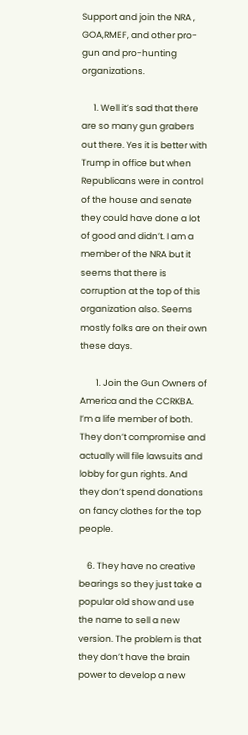Support and join the NRA , GOA,RMEF, and other pro-gun and pro-hunting organizations.

      1. Well it’s sad that there are so many gun grabers out there. Yes it is better with Trump in office but when Republicans were in control of the house and senate they could have done a lot of good and didn’t. I am a member of the NRA but it seems that there is corruption at the top of this organization also. Seems mostly folks are on their own these days.

        1. Join the Gun Owners of America and the CCRKBA. I’m a life member of both. They don’t compromise and actually will file lawsuits and lobby for gun rights. And they don’t spend donations on fancy clothes for the top people.

    6. They have no creative bearings so they just take a popular old show and use the name to sell a new version. The problem is that they don’t have the brain power to develop a new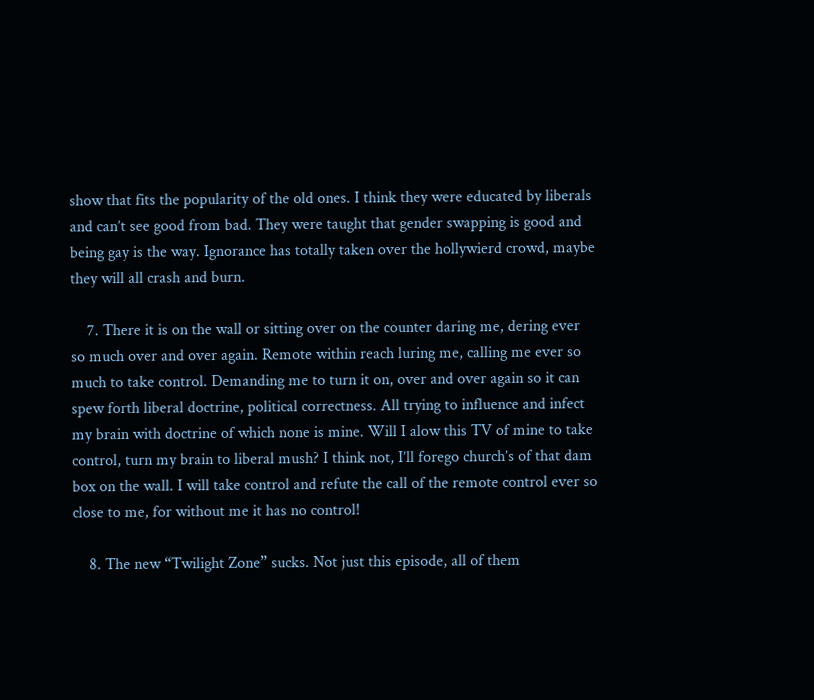show that fits the popularity of the old ones. I think they were educated by liberals and can’t see good from bad. They were taught that gender swapping is good and being gay is the way. Ignorance has totally taken over the hollywierd crowd, maybe they will all crash and burn.

    7. There it is on the wall or sitting over on the counter daring me, dering ever so much over and over again. Remote within reach luring me, calling me ever so much to take control. Demanding me to turn it on, over and over again so it can spew forth liberal doctrine, political correctness. All trying to influence and infect my brain with doctrine of which none is mine. Will I alow this TV of mine to take control, turn my brain to liberal mush? I think not, I’ll forego church’s of that dam box on the wall. I will take control and refute the call of the remote control ever so close to me, for without me it has no control!

    8. The new “Twilight Zone” sucks. Not just this episode, all of them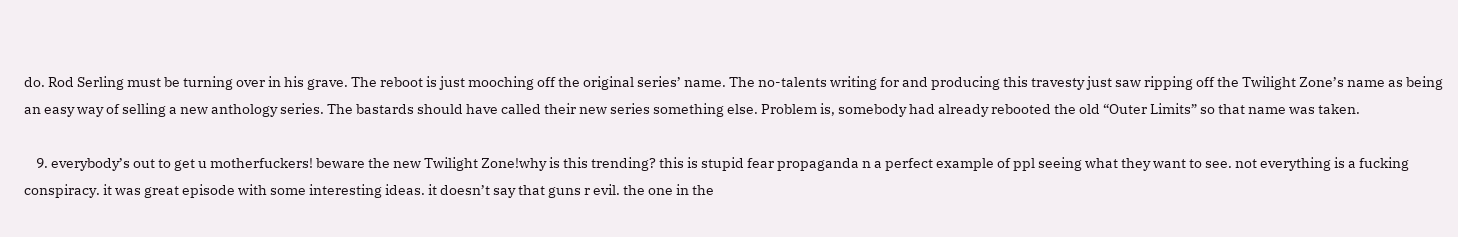do. Rod Serling must be turning over in his grave. The reboot is just mooching off the original series’ name. The no-talents writing for and producing this travesty just saw ripping off the Twilight Zone’s name as being an easy way of selling a new anthology series. The bastards should have called their new series something else. Problem is, somebody had already rebooted the old “Outer Limits” so that name was taken.

    9. everybody’s out to get u motherfuckers! beware the new Twilight Zone!why is this trending? this is stupid fear propaganda n a perfect example of ppl seeing what they want to see. not everything is a fucking conspiracy. it was great episode with some interesting ideas. it doesn’t say that guns r evil. the one in the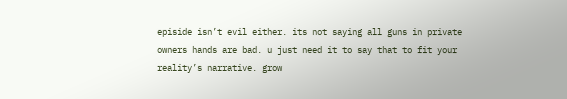episide isn’t evil either. its not saying all guns in private owners hands are bad. u just need it to say that to fit your reality’s narrative. grow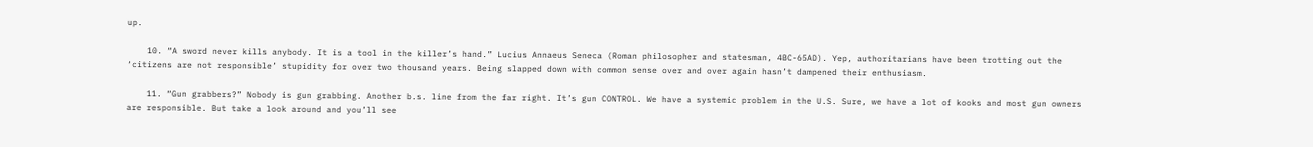up.

    10. “A sword never kills anybody. It is a tool in the killer’s hand.” Lucius Annaeus Seneca (Roman philosopher and statesman, 4BC-65AD). Yep, authoritarians have been trotting out the ‘citizens are not responsible’ stupidity for over two thousand years. Being slapped down with common sense over and over again hasn’t dampened their enthusiasm.

    11. “Gun grabbers?” Nobody is gun grabbing. Another b.s. line from the far right. It’s gun CONTROL. We have a systemic problem in the U.S. Sure, we have a lot of kooks and most gun owners are responsible. But take a look around and you’ll see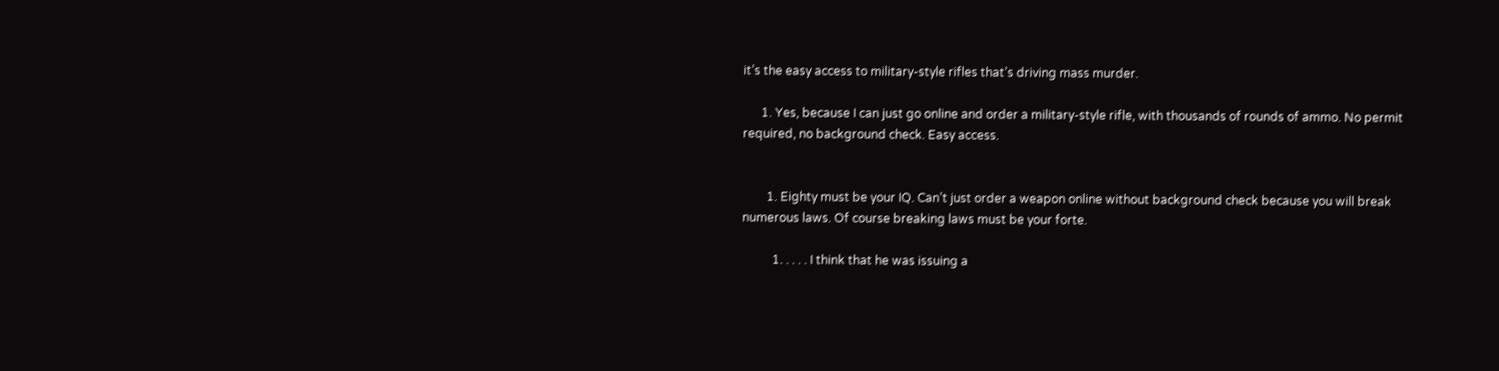it’s the easy access to military-style rifles that’s driving mass murder.

      1. Yes, because I can just go online and order a military-style rifle, with thousands of rounds of ammo. No permit required, no background check. Easy access.


        1. Eighty must be your IQ. Can’t just order a weapon online without background check because you will break numerous laws. Of course breaking laws must be your forte.

          1. . . . . I think that he was issuing a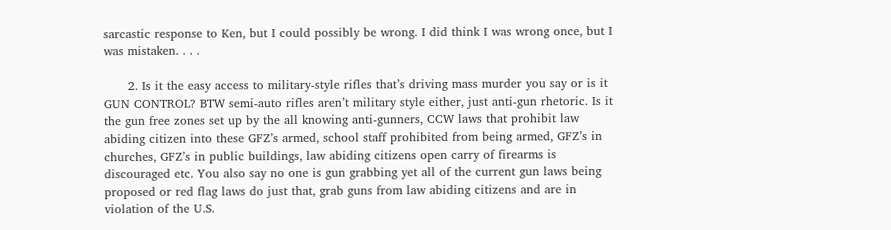sarcastic response to Ken, but I could possibly be wrong. I did think I was wrong once, but I was mistaken. . . .

      2. Is it the easy access to military-style rifles that’s driving mass murder you say or is it GUN CONTROL? BTW semi-auto rifles aren’t military style either, just anti-gun rhetoric. Is it the gun free zones set up by the all knowing anti-gunners, CCW laws that prohibit law abiding citizen into these GFZ’s armed, school staff prohibited from being armed, GFZ’s in churches, GFZ’s in public buildings, law abiding citizens open carry of firearms is discouraged etc. You also say no one is gun grabbing yet all of the current gun laws being proposed or red flag laws do just that, grab guns from law abiding citizens and are in violation of the U.S.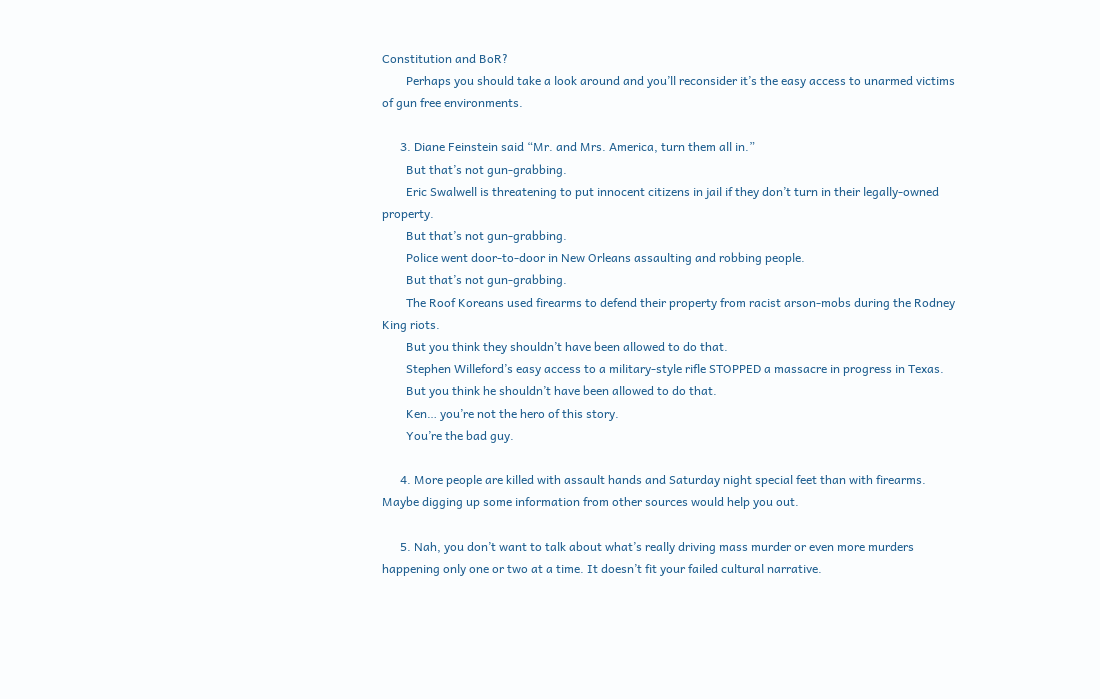Constitution and BoR?
        Perhaps you should take a look around and you’ll reconsider it’s the easy access to unarmed victims of gun free environments.

      3. Diane Feinstein said “Mr. and Mrs. America, turn them all in.”
        But that’s not gun-grabbing.
        Eric Swalwell is threatening to put innocent citizens in jail if they don’t turn in their legally-owned property.
        But that’s not gun-grabbing.
        Police went door-to-door in New Orleans assaulting and robbing people.
        But that’s not gun-grabbing.
        The Roof Koreans used firearms to defend their property from racist arson-mobs during the Rodney King riots.
        But you think they shouldn’t have been allowed to do that.
        Stephen Willeford’s easy access to a military-style rifle STOPPED a massacre in progress in Texas.
        But you think he shouldn’t have been allowed to do that.
        Ken… you’re not the hero of this story.
        You’re the bad guy.

      4. More people are killed with assault hands and Saturday night special feet than with firearms. Maybe digging up some information from other sources would help you out.

      5. Nah, you don’t want to talk about what’s really driving mass murder or even more murders happening only one or two at a time. It doesn’t fit your failed cultural narrative.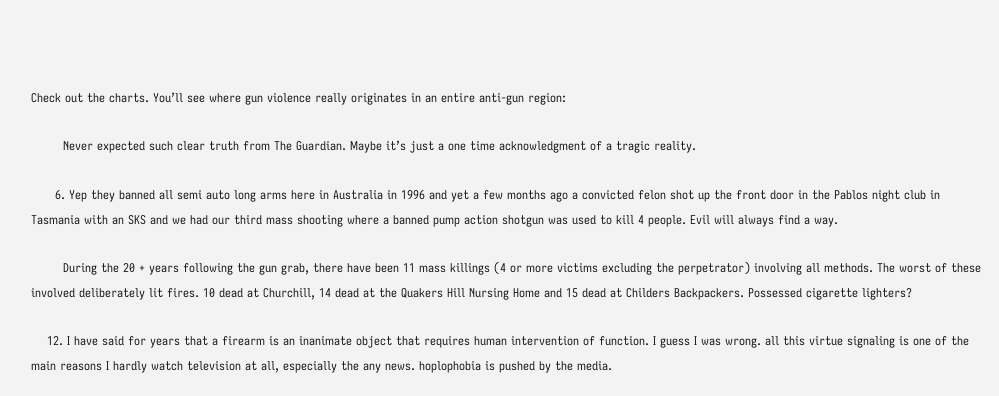Check out the charts. You’ll see where gun violence really originates in an entire anti-gun region:

        Never expected such clear truth from The Guardian. Maybe it’s just a one time acknowledgment of a tragic reality.

      6. Yep they banned all semi auto long arms here in Australia in 1996 and yet a few months ago a convicted felon shot up the front door in the Pablos night club in Tasmania with an SKS and we had our third mass shooting where a banned pump action shotgun was used to kill 4 people. Evil will always find a way.

        During the 20 + years following the gun grab, there have been 11 mass killings (4 or more victims excluding the perpetrator) involving all methods. The worst of these involved deliberately lit fires. 10 dead at Churchill, 14 dead at the Quakers Hill Nursing Home and 15 dead at Childers Backpackers. Possessed cigarette lighters?

    12. I have said for years that a firearm is an inanimate object that requires human intervention of function. I guess I was wrong. all this virtue signaling is one of the main reasons I hardly watch television at all, especially the any news. hoplophobia is pushed by the media.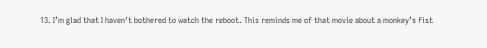13. I’m glad that I haven’t bothered to watch the reboot. This reminds me of that movie about a monkey’s fist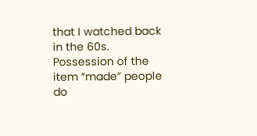that I watched back in the 60s. Possession of the item “made” people do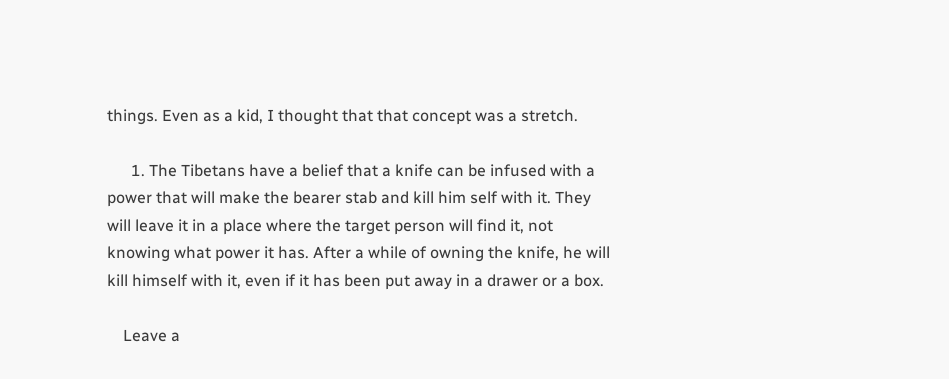things. Even as a kid, I thought that that concept was a stretch.

      1. The Tibetans have a belief that a knife can be infused with a power that will make the bearer stab and kill him self with it. They will leave it in a place where the target person will find it, not knowing what power it has. After a while of owning the knife, he will kill himself with it, even if it has been put away in a drawer or a box.

    Leave a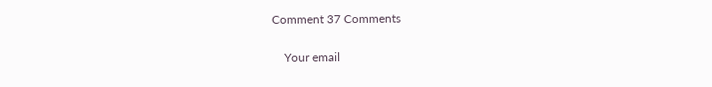Comment 37 Comments

    Your email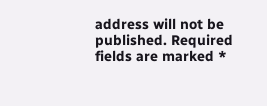address will not be published. Required fields are marked *